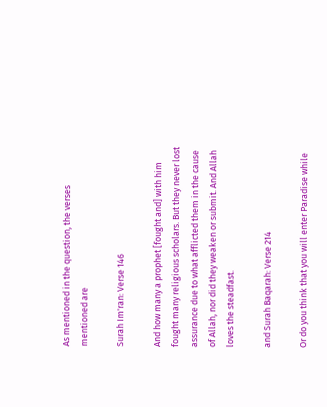As mentioned in the question, the verses mentioned are

Surah Im'ran: Verse 146

And how many a prophet [fought and] with him fought many religious scholars. But they never lost assurance due to what afflicted them in the cause of Allah, nor did they weaken or submit. And Allah loves the steadfast.

and Surah Baqarah: Verse 214

Or do you think that you will enter Paradise while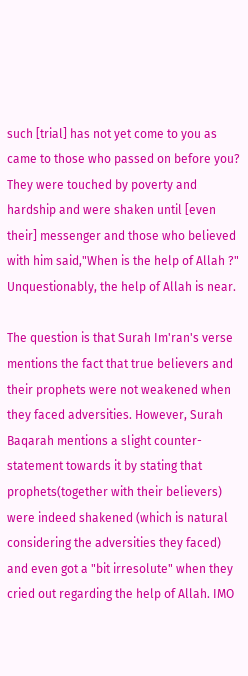such [trial] has not yet come to you as came to those who passed on before you? They were touched by poverty and hardship and were shaken until [even their] messenger and those who believed with him said,"When is the help of Allah ?" Unquestionably, the help of Allah is near.

The question is that Surah Im'ran's verse mentions the fact that true believers and their prophets were not weakened when they faced adversities. However, Surah Baqarah mentions a slight counter-statement towards it by stating that prophets(together with their believers) were indeed shakened (which is natural considering the adversities they faced) and even got a "bit irresolute" when they cried out regarding the help of Allah. IMO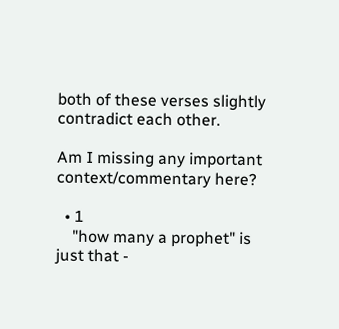both of these verses slightly contradict each other.

Am I missing any important context/commentary here?

  • 1
    "how many a prophet" is just that -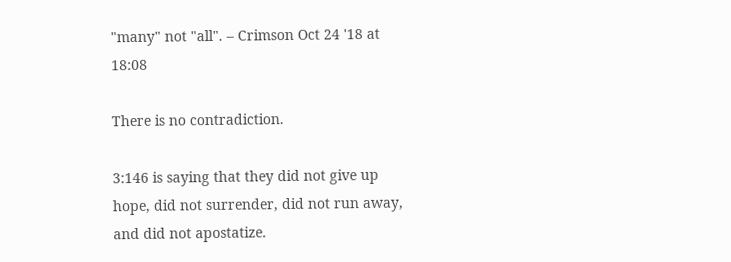"many" not "all". – Crimson Oct 24 '18 at 18:08

There is no contradiction.

3:146 is saying that they did not give up hope, did not surrender, did not run away, and did not apostatize.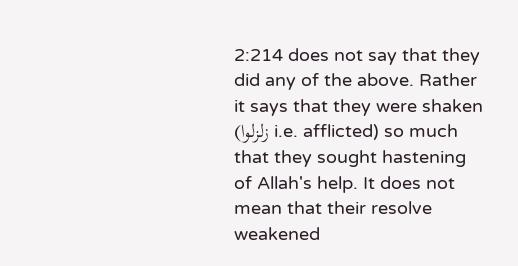2:214 does not say that they did any of the above. Rather it says that they were shaken (زلزلوا i.e. afflicted) so much that they sought hastening of Allah's help. It does not mean that their resolve weakened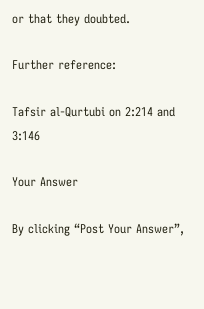or that they doubted.

Further reference:

Tafsir al-Qurtubi on 2:214 and 3:146

Your Answer

By clicking “Post Your Answer”,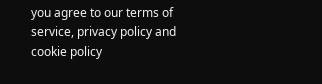you agree to our terms of service, privacy policy and cookie policy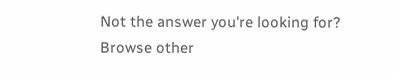Not the answer you're looking for? Browse other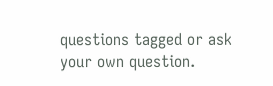questions tagged or ask your own question.